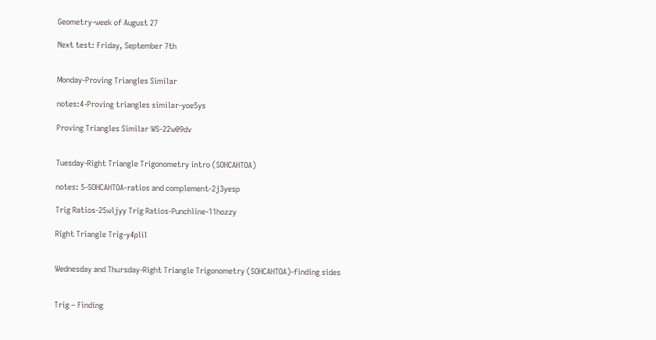Geometry-week of August 27

Next test: Friday, September 7th


Monday-Proving Triangles Similar

notes:4-Proving triangles similar-yoe5ys

Proving Triangles Similar WS-22w09dv


Tuesday-Right Triangle Trigonometry intro (SOHCAHTOA)

notes: 5-SOHCAHTOA-ratios and complement-2j3yesp

Trig Ratios-25wljyy Trig Ratios-Punchline-11hozzy

Right Triangle Trig-y4plil


Wednesday and Thursday-Right Triangle Trigonometry (SOHCAHTOA)-finding sides


Trig – Finding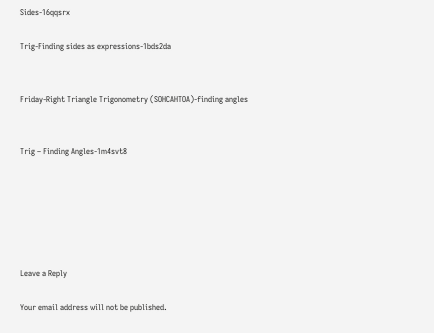Sides-16qqsrx

Trig-Finding sides as expressions-1bds2da


Friday-Right Triangle Trigonometry (SOHCAHTOA)-finding angles


Trig – Finding Angles-1m4svt8






Leave a Reply

Your email address will not be published.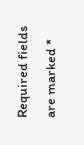Required fields are marked *